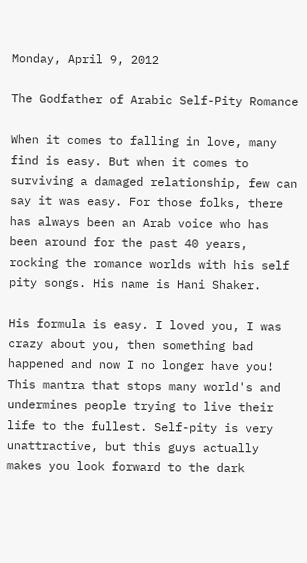Monday, April 9, 2012

The Godfather of Arabic Self-Pity Romance

When it comes to falling in love, many find is easy. But when it comes to surviving a damaged relationship, few can say it was easy. For those folks, there has always been an Arab voice who has been around for the past 40 years, rocking the romance worlds with his self pity songs. His name is Hani Shaker.

His formula is easy. I loved you, I was crazy about you, then something bad happened and now I no longer have you! This mantra that stops many world's and undermines people trying to live their life to the fullest. Self-pity is very unattractive, but this guys actually makes you look forward to the dark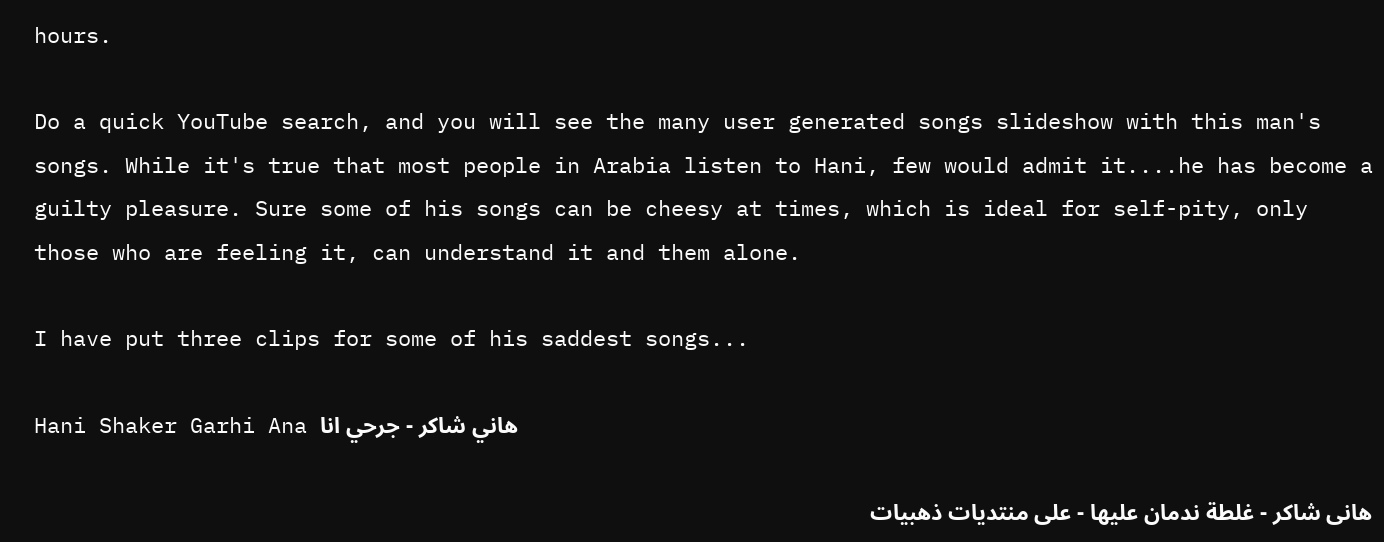hours.

Do a quick YouTube search, and you will see the many user generated songs slideshow with this man's songs. While it's true that most people in Arabia listen to Hani, few would admit it....he has become a guilty pleasure. Sure some of his songs can be cheesy at times, which is ideal for self-pity, only those who are feeling it, can understand it and them alone.

I have put three clips for some of his saddest songs...

Hani Shaker Garhi Ana هاني شاكر - جرحي انا

هانى شاكر - غلطة ندمان عليها - على منتديات ذهبيات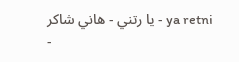يا رتني - هاني شاكر - ya retni -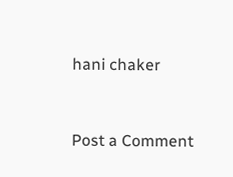hani chaker


Post a Comment